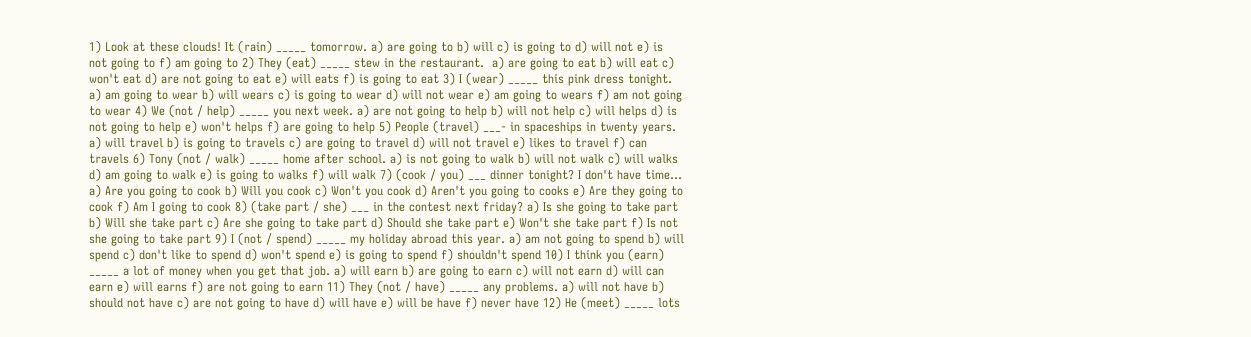1) Look at these clouds! It (rain) _____ tomorrow. a) are going to b) will c) is going to d) will not e) is not going to f) am going to 2) They (eat) _____ stew in the restaurant.  a) are going to eat b) will eat c) won't eat d) are not going to eat e) will eats f) is going to eat 3) I (wear) _____ this pink dress tonight. a) am going to wear b) will wears c) is going to wear d) will not wear e) am going to wears f) am not going to wear 4) We (not / help) _____ you next week. a) are not going to help b) will not help c) will helps d) is not going to help e) won't helps f) are going to help 5) People (travel) ___- in spaceships in twenty years. a) will travel b) is going to travels c) are going to travel d) will not travel e) likes to travel f) can travels 6) Tony (not / walk) _____ home after school. a) is not going to walk b) will not walk c) will walks d) am going to walk e) is going to walks f) will walk 7) (cook / you) ___ dinner tonight? I don't have time... a) Are you going to cook b) Will you cook c) Won't you cook d) Aren't you going to cooks e) Are they going to cook f) Am I going to cook 8) (take part / she) ___ in the contest next friday? a) Is she going to take part b) Will she take part c) Are she going to take part d) Should she take part e) Won't she take part f) Is not she going to take part 9) I (not / spend) _____ my holiday abroad this year. a) am not going to spend b) will spend c) don't like to spend d) won't spend e) is going to spend f) shouldn't spend 10) I think you (earn) _____ a lot of money when you get that job. a) will earn b) are going to earn c) will not earn d) will can earn e) will earns f) are not going to earn 11) They (not / have) _____ any problems. a) will not have b) should not have c) are not going to have d) will have e) will be have f) never have 12) He (meet) _____ lots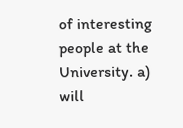of interesting people at the University. a) will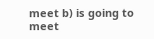meet b) is going to meet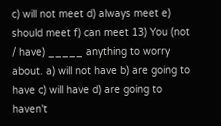c) will not meet d) always meet e) should meet f) can meet 13) You (not / have) _____ anything to worry about. a) will not have b) are going to have c) will have d) are going to haven't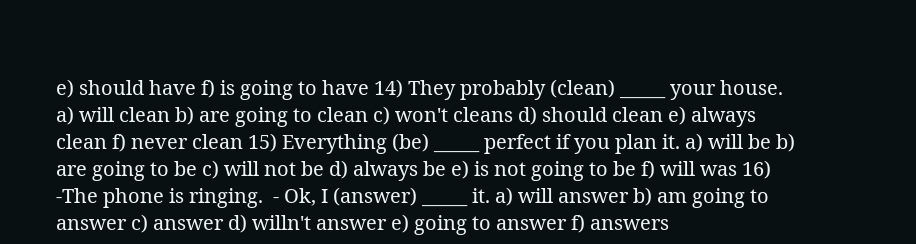e) should have f) is going to have 14) They probably (clean) _____ your house. a) will clean b) are going to clean c) won't cleans d) should clean e) always clean f) never clean 15) Everything (be) _____ perfect if you plan it. a) will be b) are going to be c) will not be d) always be e) is not going to be f) will was 16) -The phone is ringing.  - Ok, I (answer) _____ it. a) will answer b) am going to answer c) answer d) willn't answer e) going to answer f) answers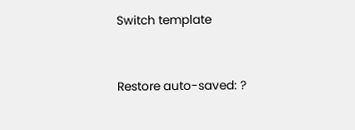Switch template


Restore auto-saved: ?